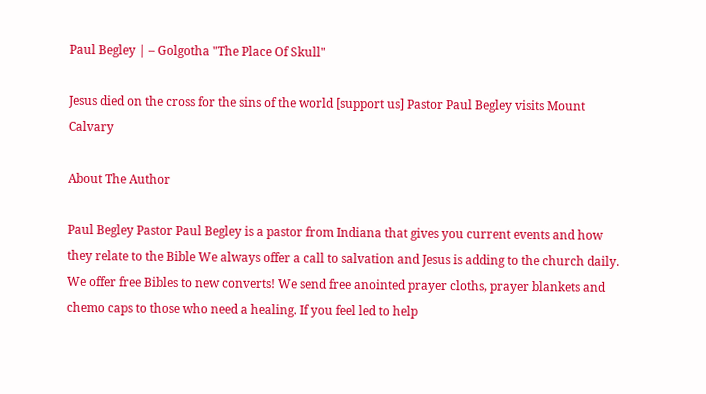Paul Begley | – Golgotha "The Place Of Skull"

Jesus died on the cross for the sins of the world [support us] Pastor Paul Begley visits Mount Calvary

About The Author

Paul Begley Pastor Paul Begley is a pastor from Indiana that gives you current events and how they relate to the Bible We always offer a call to salvation and Jesus is adding to the church daily. We offer free Bibles to new converts! We send free anointed prayer cloths, prayer blankets and chemo caps to those who need a healing. If you feel led to help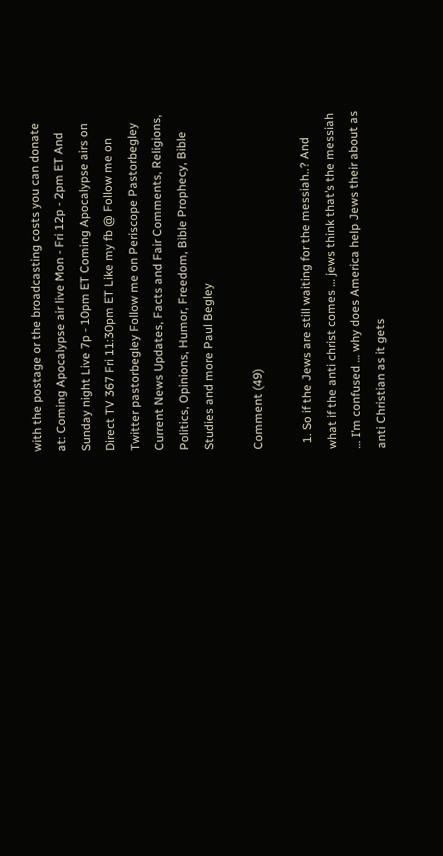with the postage or the broadcasting costs you can donate at: Coming Apocalypse air live Mon - Fri 12p - 2pm ET And Sunday night Live 7p - 10pm ET Coming Apocalypse airs on Direct TV 367 Fri 11:30pm ET Like my fb @ Follow me on Twitter pastorbegley Follow me on Periscope Pastorbegley Current News Updates, Facts and Fair Comments, Religions, Politics, Opinions, Humor, Freedom, Bible Prophecy, Bible Studies and more Paul Begley

Comment (49)

  1. So if the Jews are still waiting for the messiah..? And what if the anti christ comes … jews think that’s the messiah … I’m confused … why does America help Jews their about as anti Christian as it gets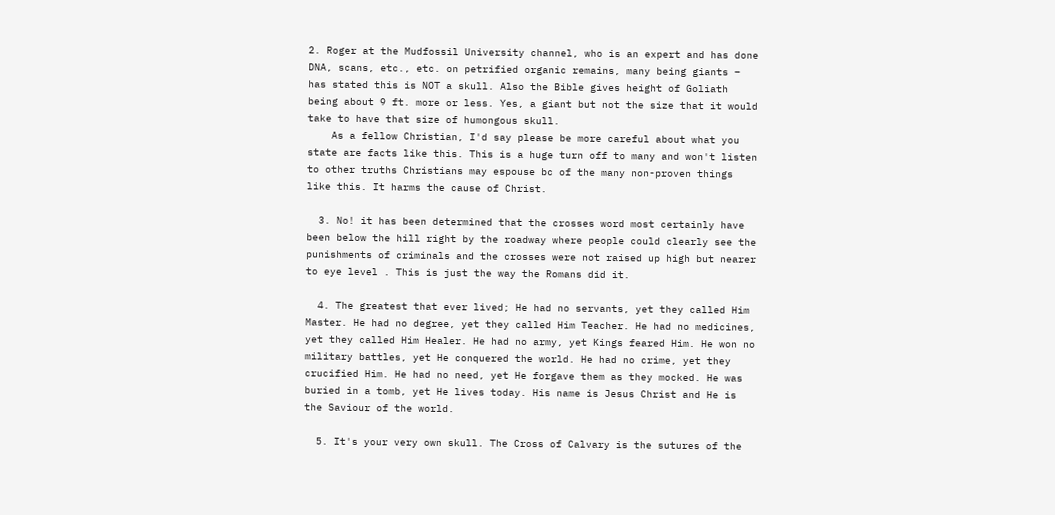2. Roger at the Mudfossil University channel, who is an expert and has done DNA, scans, etc., etc. on petrified organic remains, many being giants – has stated this is NOT a skull. Also the Bible gives height of Goliath being about 9 ft. more or less. Yes, a giant but not the size that it would take to have that size of humongous skull.
    As a fellow Christian, I'd say please be more careful about what you state are facts like this. This is a huge turn off to many and won't listen to other truths Christians may espouse bc of the many non-proven things like this. It harms the cause of Christ.

  3. No! it has been determined that the crosses word most certainly have been below the hill right by the roadway where people could clearly see the punishments of criminals and the crosses were not raised up high but nearer to eye level . This is just the way the Romans did it.

  4. The greatest that ever lived; He had no servants, yet they called Him Master. He had no degree, yet they called Him Teacher. He had no medicines, yet they called Him Healer. He had no army, yet Kings feared Him. He won no military battles, yet He conquered the world. He had no crime, yet they crucified Him. He had no need, yet He forgave them as they mocked. He was buried in a tomb, yet He lives today. His name is Jesus Christ and He is the Saviour of the world.

  5. It's your very own skull. The Cross of Calvary is the sutures of the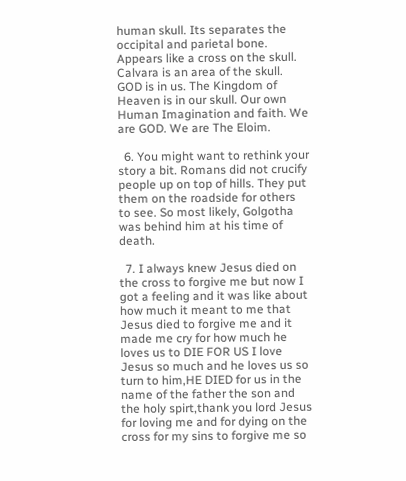human skull. Its separates the occipital and parietal bone. Appears like a cross on the skull. Calvara is an area of the skull. GOD is in us. The Kingdom of Heaven is in our skull. Our own Human Imagination and faith. We are GOD. We are The Eloim.

  6. You might want to rethink your story a bit. Romans did not crucify people up on top of hills. They put them on the roadside for others to see. So most likely, Golgotha was behind him at his time of death.

  7. I always knew Jesus died on the cross to forgive me but now I got a feeling and it was like about how much it meant to me that Jesus died to forgive me and it made me cry for how much he loves us to DIE FOR US I love Jesus so much and he loves us so turn to him,HE DIED for us in the name of the father the son and the holy spirt,thank you lord Jesus for loving me and for dying on the cross for my sins to forgive me so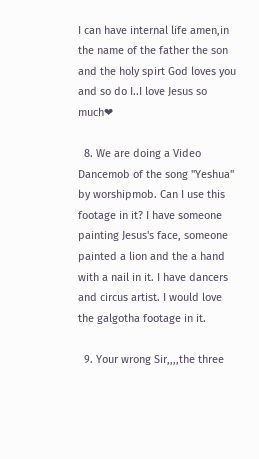I can have internal life amen,in the name of the father the son and the holy spirt God loves you and so do I..I love Jesus so much❤

  8. We are doing a Video Dancemob of the song "Yeshua" by worshipmob. Can I use this footage in it? I have someone painting Jesus's face, someone painted a lion and the a hand with a nail in it. I have dancers and circus artist. I would love the galgotha footage in it.

  9. Your wrong Sir,,,,the three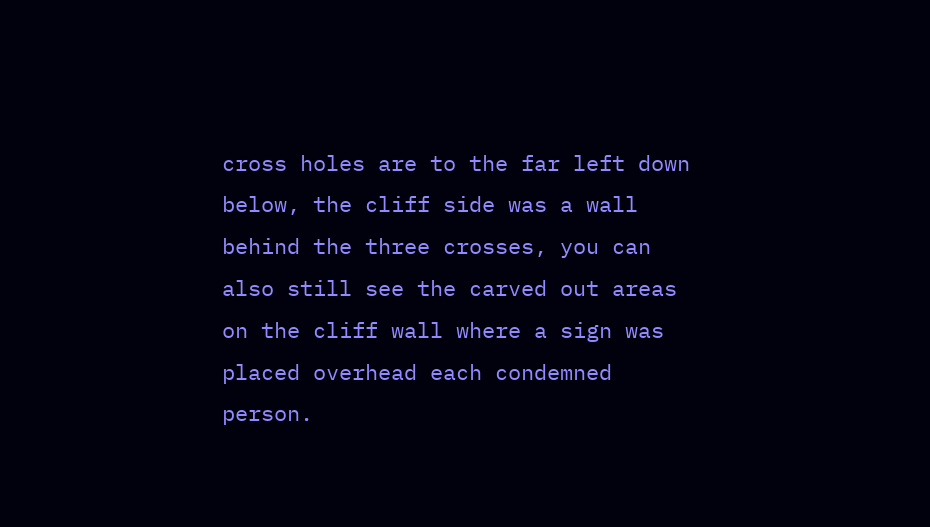cross holes are to the far left down below, the cliff side was a wall behind the three crosses, you can also still see the carved out areas on the cliff wall where a sign was placed overhead each condemned person.